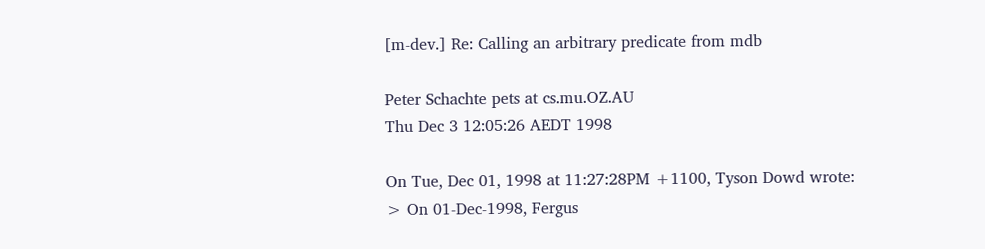[m-dev.] Re: Calling an arbitrary predicate from mdb

Peter Schachte pets at cs.mu.OZ.AU
Thu Dec 3 12:05:26 AEDT 1998

On Tue, Dec 01, 1998 at 11:27:28PM +1100, Tyson Dowd wrote:
> On 01-Dec-1998, Fergus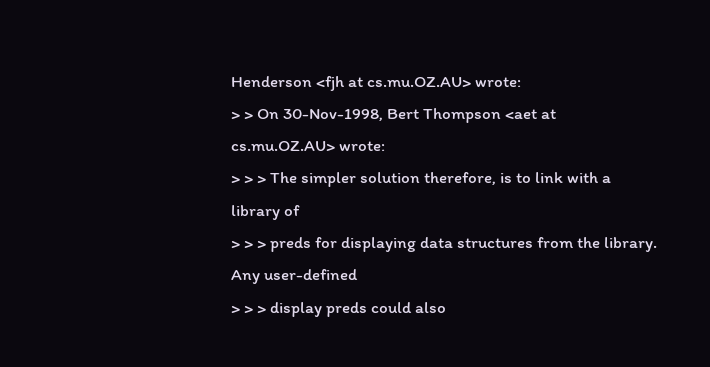Henderson <fjh at cs.mu.OZ.AU> wrote:
> > On 30-Nov-1998, Bert Thompson <aet at cs.mu.OZ.AU> wrote:
> > > The simpler solution therefore, is to link with a library of
> > > preds for displaying data structures from the library. Any user-defined
> > > display preds could also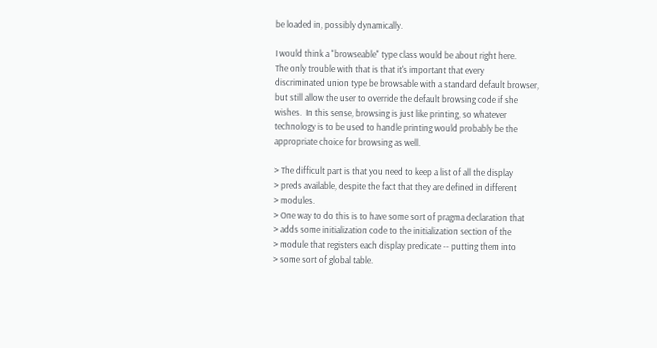be loaded in, possibly dynamically.

I would think a "browseable" type class would be about right here.
The only trouble with that is that it's important that every
discriminated union type be browsable with a standard default browser,
but still allow the user to override the default browsing code if she
wishes.  In this sense, browsing is just like printing, so whatever
technology is to be used to handle printing would probably be the
appropriate choice for browsing as well.

> The difficult part is that you need to keep a list of all the display
> preds available, despite the fact that they are defined in different
> modules.
> One way to do this is to have some sort of pragma declaration that
> adds some initialization code to the initialization section of the
> module that registers each display predicate -- putting them into
> some sort of global table.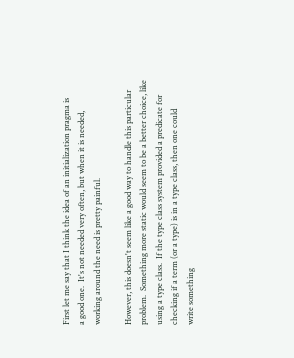First let me say that I think the idea of an initialization pragma is
a good one.  It's not needed very often, but when it is needed,
working around the need is pretty painful.

However, this doesn't seem like a good way to handle this particular
problem.  Something more static would seem to be a better choice, like
using a type class.  If the type class system provided a predicate for
checking if a term (or a type) is in a type class, then one could
write something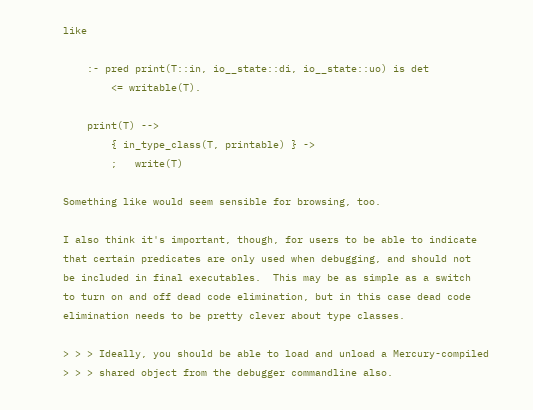like

    :- pred print(T::in, io__state::di, io__state::uo) is det
        <= writable(T).

    print(T) -->
        { in_type_class(T, printable) } ->
        ;   write(T)

Something like would seem sensible for browsing, too.

I also think it's important, though, for users to be able to indicate
that certain predicates are only used when debugging, and should not
be included in final executables.  This may be as simple as a switch
to turn on and off dead code elimination, but in this case dead code
elimination needs to be pretty clever about type classes.

> > > Ideally, you should be able to load and unload a Mercury-compiled
> > > shared object from the debugger commandline also.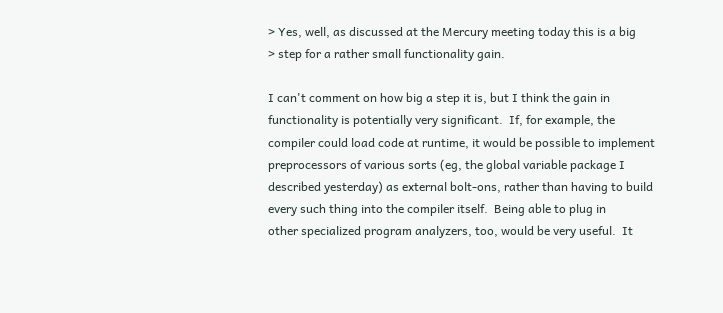> Yes, well, as discussed at the Mercury meeting today this is a big
> step for a rather small functionality gain.

I can't comment on how big a step it is, but I think the gain in
functionality is potentially very significant.  If, for example, the
compiler could load code at runtime, it would be possible to implement
preprocessors of various sorts (eg, the global variable package I
described yesterday) as external bolt-ons, rather than having to build
every such thing into the compiler itself.  Being able to plug in
other specialized program analyzers, too, would be very useful.  It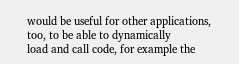would be useful for other applications, too, to be able to dynamically
load and call code, for example the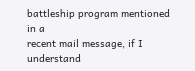battleship program mentioned in a
recent mail message, if I understand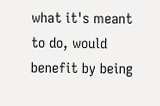what it's meant to do, would
benefit by being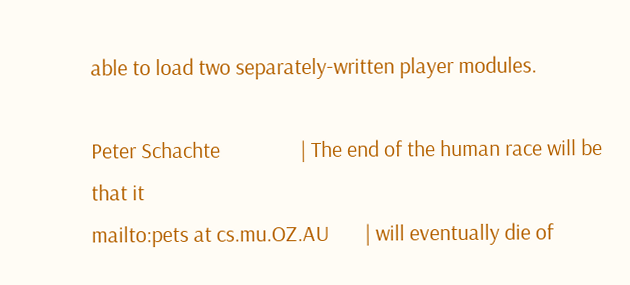able to load two separately-written player modules.

Peter Schachte                | The end of the human race will be that it
mailto:pets at cs.mu.OZ.AU       | will eventually die of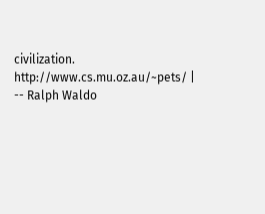civilization.
http://www.cs.mu.oz.au/~pets/ |     -- Ralph Waldo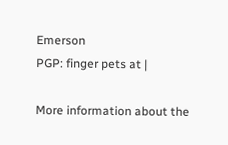Emerson
PGP: finger pets at |

More information about the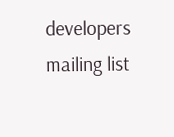developers mailing list